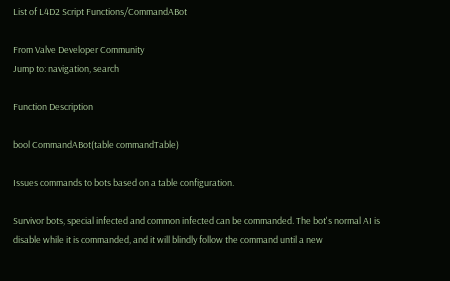List of L4D2 Script Functions/CommandABot

From Valve Developer Community
Jump to: navigation, search

Function Description

bool CommandABot(table commandTable)

Issues commands to bots based on a table configuration.

Survivor bots, special infected and common infected can be commanded. The bot's normal AI is disable while it is commanded, and it will blindly follow the command until a new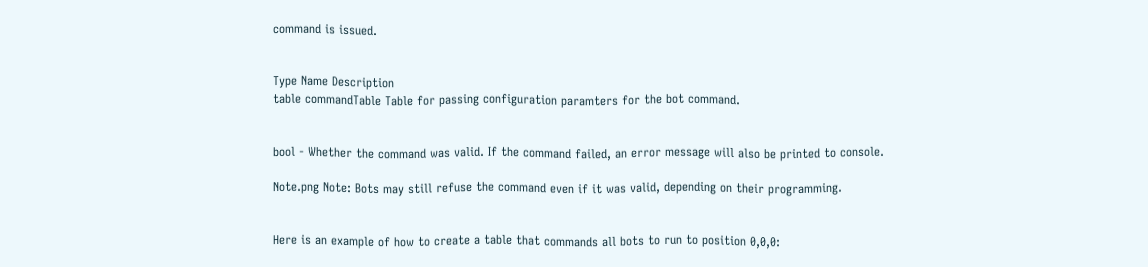command is issued.


Type Name Description
table commandTable Table for passing configuration paramters for the bot command.


bool - Whether the command was valid. If the command failed, an error message will also be printed to console.

Note.png Note: Bots may still refuse the command even if it was valid, depending on their programming.


Here is an example of how to create a table that commands all bots to run to position 0,0,0: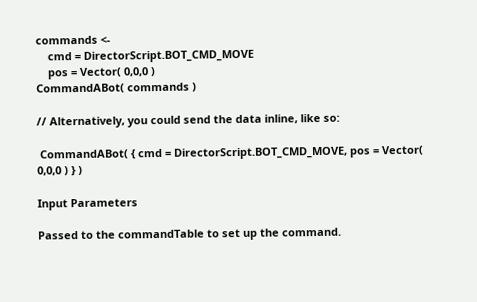commands <-
    cmd = DirectorScript.BOT_CMD_MOVE
    pos = Vector( 0,0,0 )
CommandABot( commands )

// Alternatively, you could send the data inline, like so:

 CommandABot( { cmd = DirectorScript.BOT_CMD_MOVE, pos = Vector( 0,0,0 ) } )

Input Parameters

Passed to the commandTable to set up the command.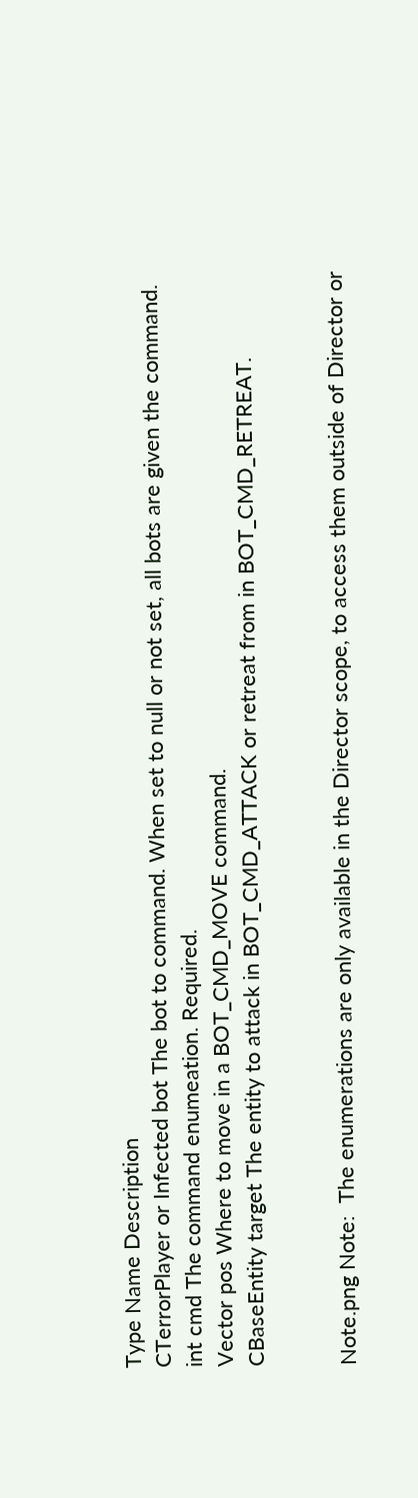Type Name Description
CTerrorPlayer or Infected bot The bot to command. When set to null or not set, all bots are given the command.
int cmd The command enumeation. Required.
Vector pos Where to move in a BOT_CMD_MOVE command.
CBaseEntity target The entity to attack in BOT_CMD_ATTACK or retreat from in BOT_CMD_RETREAT.


Note.png Note:  The enumerations are only available in the Director scope, to access them outside of Director or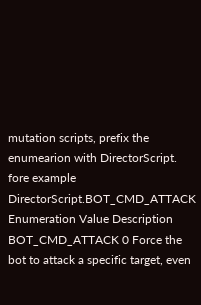mutation scripts, prefix the enumearion with DirectorScript. fore example DirectorScript.BOT_CMD_ATTACK
Enumeration Value Description
BOT_CMD_ATTACK 0 Force the bot to attack a specific target, even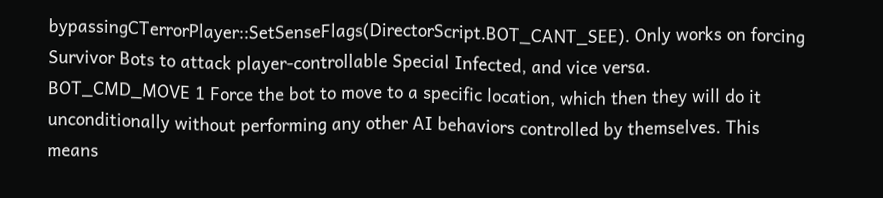bypassingCTerrorPlayer::SetSenseFlags(DirectorScript.BOT_CANT_SEE). Only works on forcing Survivor Bots to attack player-controllable Special Infected, and vice versa.
BOT_CMD_MOVE 1 Force the bot to move to a specific location, which then they will do it unconditionally without performing any other AI behaviors controlled by themselves. This means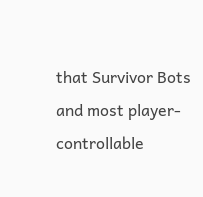that Survivor Bots and most player-controllable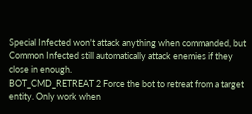Special Infected won't attack anything when commanded, but Common Infected still automatically attack enemies if they close in enough.
BOT_CMD_RETREAT 2 Force the bot to retreat from a target entity. Only work when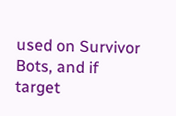used on Survivor Bots, and if target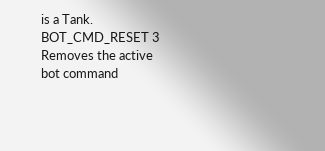is a Tank.
BOT_CMD_RESET 3 Removes the active bot command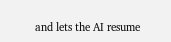and lets the AI resume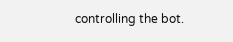controlling the bot.